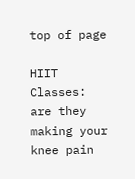top of page

HIIT Classes: are they making your knee pain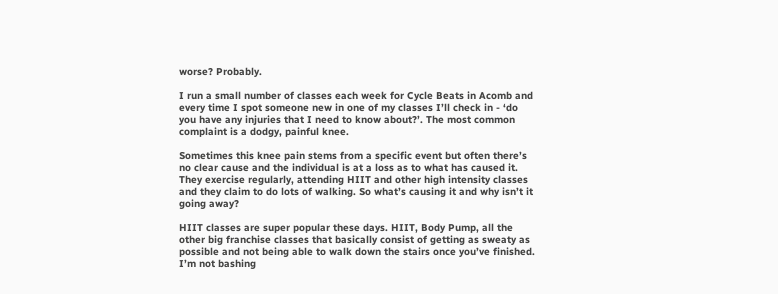worse? Probably.

I run a small number of classes each week for Cycle Beats in Acomb and every time I spot someone new in one of my classes I’ll check in - ‘do you have any injuries that I need to know about?’. The most common complaint is a dodgy, painful knee.

Sometimes this knee pain stems from a specific event but often there’s no clear cause and the individual is at a loss as to what has caused it. They exercise regularly, attending HIIT and other high intensity classes and they claim to do lots of walking. So what’s causing it and why isn’t it going away?

HIIT classes are super popular these days. HIIT, Body Pump, all the other big franchise classes that basically consist of getting as sweaty as possible and not being able to walk down the stairs once you’ve finished. I’m not bashing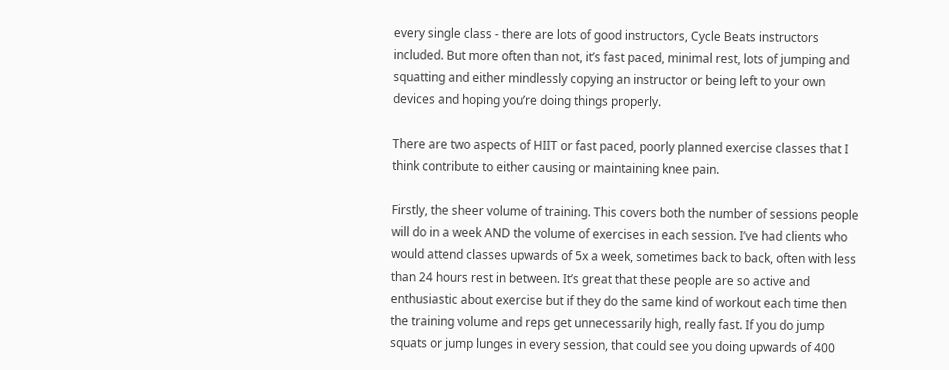every single class - there are lots of good instructors, Cycle Beats instructors included. But more often than not, it’s fast paced, minimal rest, lots of jumping and squatting and either mindlessly copying an instructor or being left to your own devices and hoping you’re doing things properly.

There are two aspects of HIIT or fast paced, poorly planned exercise classes that I think contribute to either causing or maintaining knee pain.

Firstly, the sheer volume of training. This covers both the number of sessions people will do in a week AND the volume of exercises in each session. I’ve had clients who would attend classes upwards of 5x a week, sometimes back to back, often with less than 24 hours rest in between. It’s great that these people are so active and enthusiastic about exercise but if they do the same kind of workout each time then the training volume and reps get unnecessarily high, really fast. If you do jump squats or jump lunges in every session, that could see you doing upwards of 400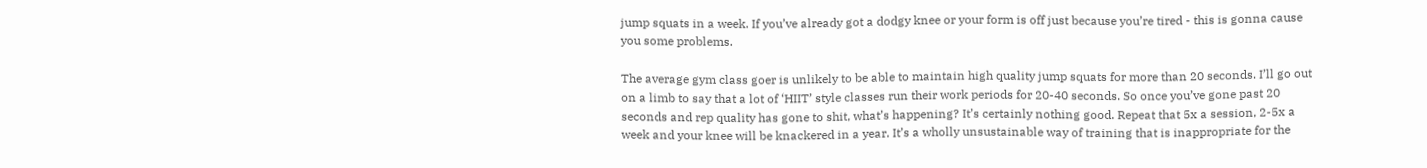jump squats in a week. If you’ve already got a dodgy knee or your form is off just because you’re tired - this is gonna cause you some problems.

The average gym class goer is unlikely to be able to maintain high quality jump squats for more than 20 seconds. I’ll go out on a limb to say that a lot of ‘HIIT’ style classes run their work periods for 20-40 seconds. So once you’ve gone past 20 seconds and rep quality has gone to shit, what’s happening? It’s certainly nothing good. Repeat that 5x a session, 2-5x a week and your knee will be knackered in a year. It’s a wholly unsustainable way of training that is inappropriate for the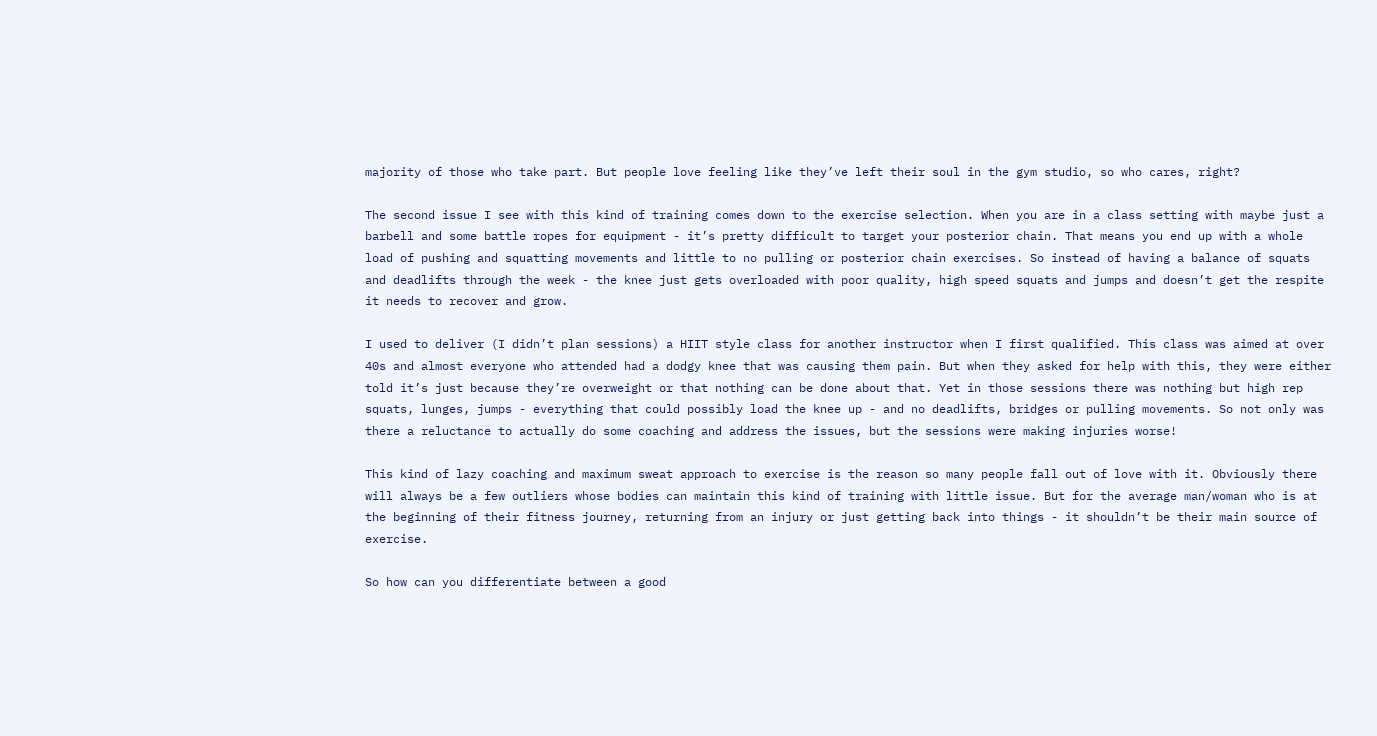majority of those who take part. But people love feeling like they’ve left their soul in the gym studio, so who cares, right?

The second issue I see with this kind of training comes down to the exercise selection. When you are in a class setting with maybe just a barbell and some battle ropes for equipment - it’s pretty difficult to target your posterior chain. That means you end up with a whole load of pushing and squatting movements and little to no pulling or posterior chain exercises. So instead of having a balance of squats and deadlifts through the week - the knee just gets overloaded with poor quality, high speed squats and jumps and doesn’t get the respite it needs to recover and grow.

I used to deliver (I didn’t plan sessions) a HIIT style class for another instructor when I first qualified. This class was aimed at over 40s and almost everyone who attended had a dodgy knee that was causing them pain. But when they asked for help with this, they were either told it’s just because they’re overweight or that nothing can be done about that. Yet in those sessions there was nothing but high rep squats, lunges, jumps - everything that could possibly load the knee up - and no deadlifts, bridges or pulling movements. So not only was there a reluctance to actually do some coaching and address the issues, but the sessions were making injuries worse!

This kind of lazy coaching and maximum sweat approach to exercise is the reason so many people fall out of love with it. Obviously there will always be a few outliers whose bodies can maintain this kind of training with little issue. But for the average man/woman who is at the beginning of their fitness journey, returning from an injury or just getting back into things - it shouldn’t be their main source of exercise.

So how can you differentiate between a good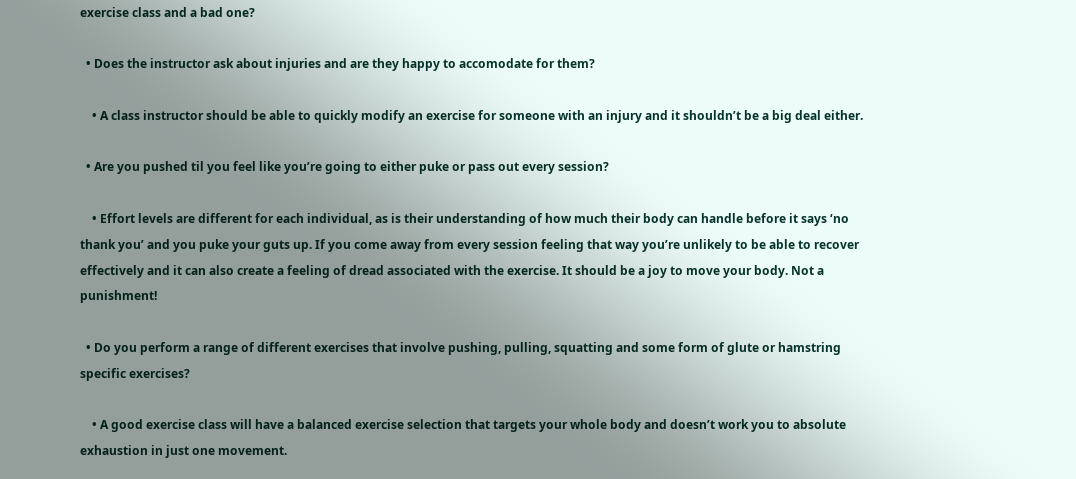exercise class and a bad one?

  • Does the instructor ask about injuries and are they happy to accomodate for them?

    • A class instructor should be able to quickly modify an exercise for someone with an injury and it shouldn’t be a big deal either.

  • Are you pushed til you feel like you’re going to either puke or pass out every session?

    • Effort levels are different for each individual, as is their understanding of how much their body can handle before it says ‘no thank you’ and you puke your guts up. If you come away from every session feeling that way you’re unlikely to be able to recover effectively and it can also create a feeling of dread associated with the exercise. It should be a joy to move your body. Not a punishment!

  • Do you perform a range of different exercises that involve pushing, pulling, squatting and some form of glute or hamstring specific exercises?

    • A good exercise class will have a balanced exercise selection that targets your whole body and doesn’t work you to absolute exhaustion in just one movement.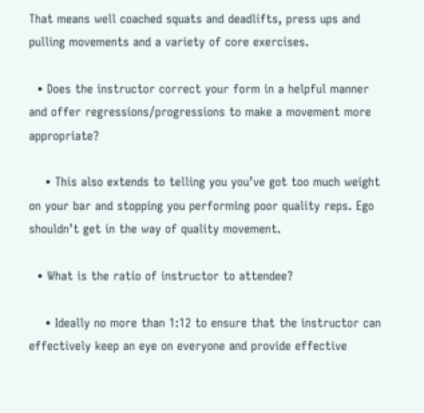That means well coached squats and deadlifts, press ups and pulling movements and a variety of core exercises.

  • Does the instructor correct your form in a helpful manner and offer regressions/progressions to make a movement more appropriate?

    • This also extends to telling you you’ve got too much weight on your bar and stopping you performing poor quality reps. Ego shouldn’t get in the way of quality movement.

  • What is the ratio of instructor to attendee?

    • Ideally no more than 1:12 to ensure that the instructor can effectively keep an eye on everyone and provide effective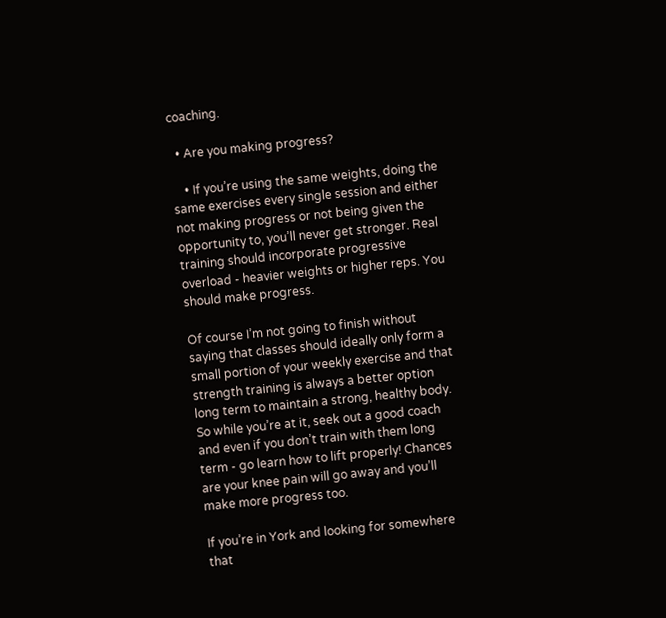coaching.

  • Are you making progress?

    • If you’re using the same weights, doing the same exercises every single session and either not making progress or not being given the opportunity to, you’ll never get stronger. Real training should incorporate progressive overload - heavier weights or higher reps. You should make progress.

Of course I’m not going to finish without saying that classes should ideally only form a small portion of your weekly exercise and that strength training is always a better option long term to maintain a strong, healthy body. So while you’re at it, seek out a good coach and even if you don’t train with them long term - go learn how to lift properly! Chances are your knee pain will go away and you’ll make more progress too.

If you’re in York and looking for somewhere that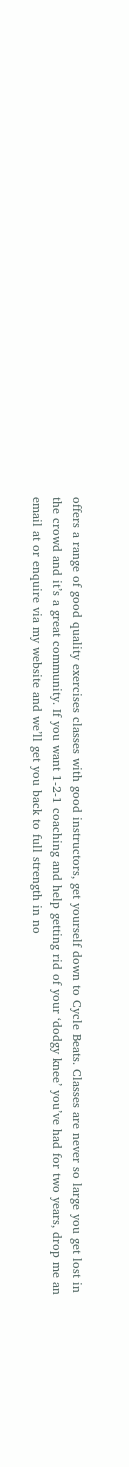offers a range of good quality exercises classes with good instructors, get yourself down to Cycle Beats. Classes are never so large you get lost in the crowd and it’s a great community. If you want 1-2-1 coaching and help getting rid of your ‘dodgy knee’ you’ve had for two years, drop me an email at or enquire via my website and we’ll get you back to full strength in no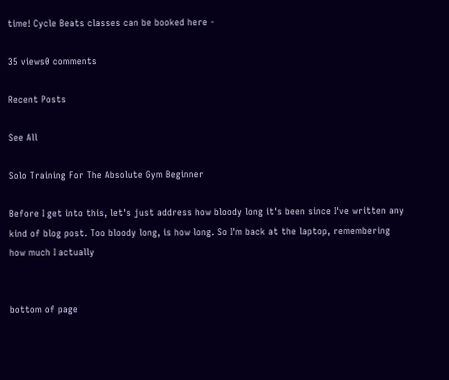time! Cycle Beats classes can be booked here -

35 views0 comments

Recent Posts

See All

Solo Training For The Absolute Gym Beginner

Before I get into this, let's just address how bloody long it's been since I've written any kind of blog post. Too bloody long, is how long. So I'm back at the laptop, remembering how much I actually


bottom of page